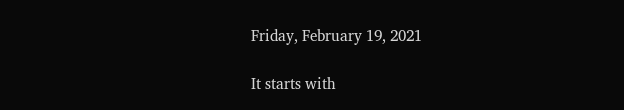Friday, February 19, 2021

It starts with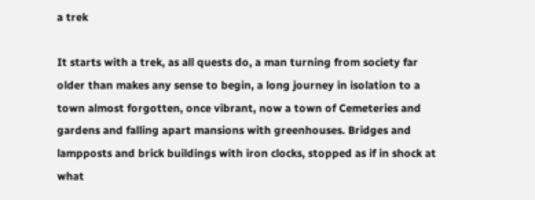a trek

It starts with a trek, as all quests do, a man turning from society far older than makes any sense to begin, a long journey in isolation to a town almost forgotten, once vibrant, now a town of Cemeteries and gardens and falling apart mansions with greenhouses. Bridges and lampposts and brick buildings with iron clocks, stopped as if in shock at what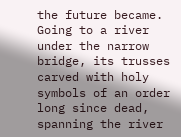the future became. Going to a river under the narrow bridge, its trusses carved with holy symbols of an order long since dead, spanning the river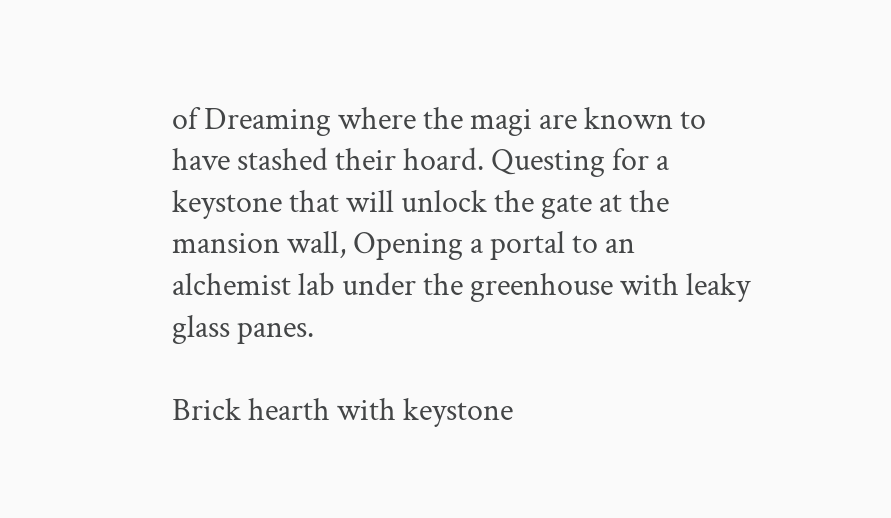of Dreaming where the magi are known to have stashed their hoard. Questing for a keystone that will unlock the gate at the mansion wall, Opening a portal to an alchemist lab under the greenhouse with leaky glass panes.

Brick hearth with keystone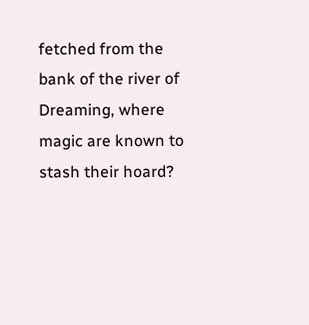fetched from the bank of the river of Dreaming, where magic are known to stash their hoard?